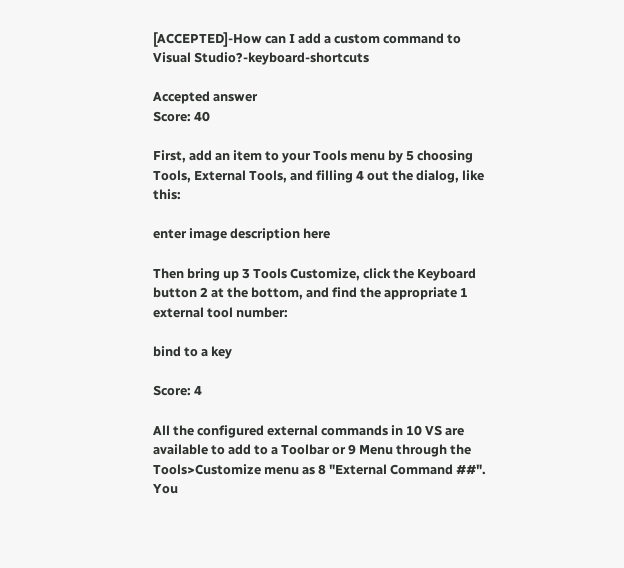[ACCEPTED]-How can I add a custom command to Visual Studio?-keyboard-shortcuts

Accepted answer
Score: 40

First, add an item to your Tools menu by 5 choosing Tools, External Tools, and filling 4 out the dialog, like this:

enter image description here

Then bring up 3 Tools Customize, click the Keyboard button 2 at the bottom, and find the appropriate 1 external tool number:

bind to a key

Score: 4

All the configured external commands in 10 VS are available to add to a Toolbar or 9 Menu through the Tools>Customize menu as 8 "External Command ##". You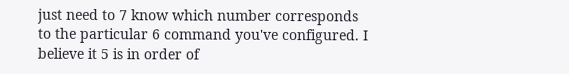just need to 7 know which number corresponds to the particular 6 command you've configured. I believe it 5 is in order of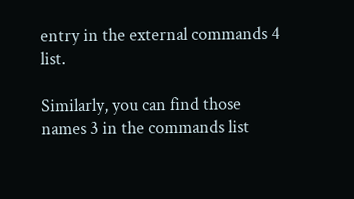entry in the external commands 4 list.

Similarly, you can find those names 3 in the commands list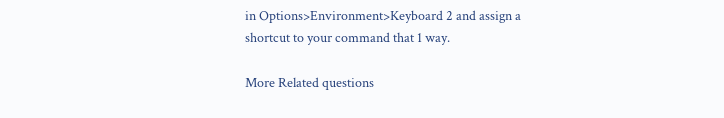in Options>Environment>Keyboard 2 and assign a shortcut to your command that 1 way.

More Related questions